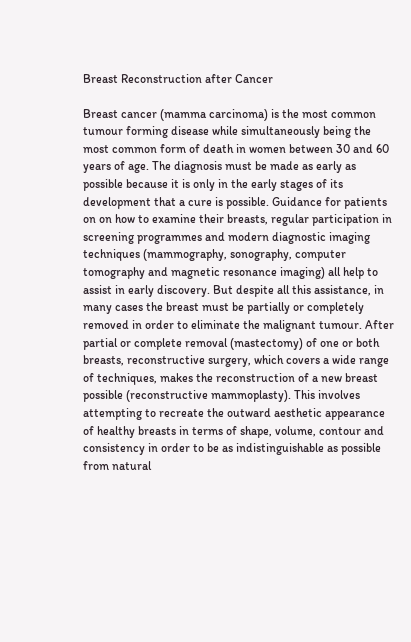Breast Reconstruction after Cancer

Breast cancer (mamma carcinoma) is the most common tumour forming disease while simultaneously being the most common form of death in women between 30 and 60 years of age. The diagnosis must be made as early as possible because it is only in the early stages of its development that a cure is possible. Guidance for patients on on how to examine their breasts, regular participation in screening programmes and modern diagnostic imaging techniques (mammography, sonography, computer tomography and magnetic resonance imaging) all help to assist in early discovery. But despite all this assistance, in many cases the breast must be partially or completely removed in order to eliminate the malignant tumour. After partial or complete removal (mastectomy) of one or both breasts, reconstructive surgery, which covers a wide range of techniques, makes the reconstruction of a new breast possible (reconstructive mammoplasty). This involves attempting to recreate the outward aesthetic appearance of healthy breasts in terms of shape, volume, contour and consistency in order to be as indistinguishable as possible from natural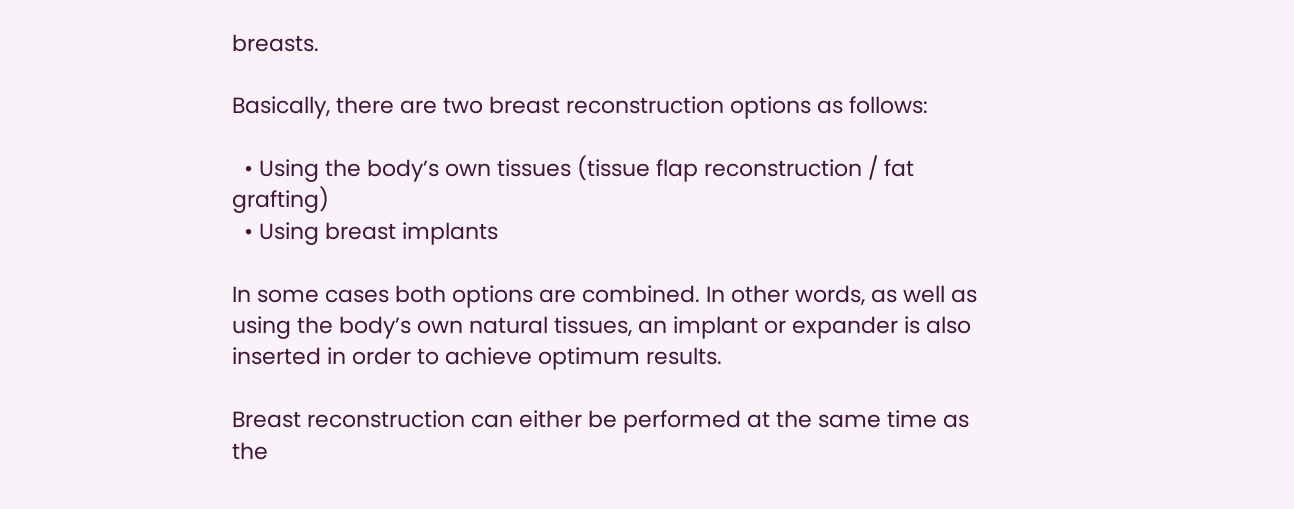breasts.

Basically, there are two breast reconstruction options as follows:

  • Using the body’s own tissues (tissue flap reconstruction / fat grafting)
  • Using breast implants

In some cases both options are combined. In other words, as well as using the body’s own natural tissues, an implant or expander is also inserted in order to achieve optimum results.

Breast reconstruction can either be performed at the same time as the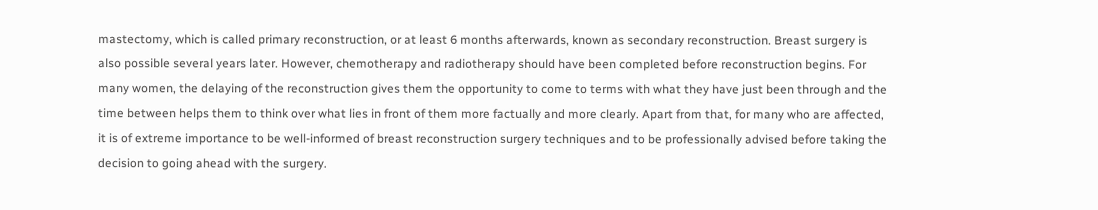mastectomy, which is called primary reconstruction, or at least 6 months afterwards, known as secondary reconstruction. Breast surgery is also possible several years later. However, chemotherapy and radiotherapy should have been completed before reconstruction begins. For many women, the delaying of the reconstruction gives them the opportunity to come to terms with what they have just been through and the time between helps them to think over what lies in front of them more factually and more clearly. Apart from that, for many who are affected, it is of extreme importance to be well-informed of breast reconstruction surgery techniques and to be professionally advised before taking the decision to going ahead with the surgery.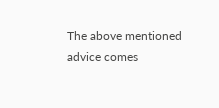The above mentioned advice comes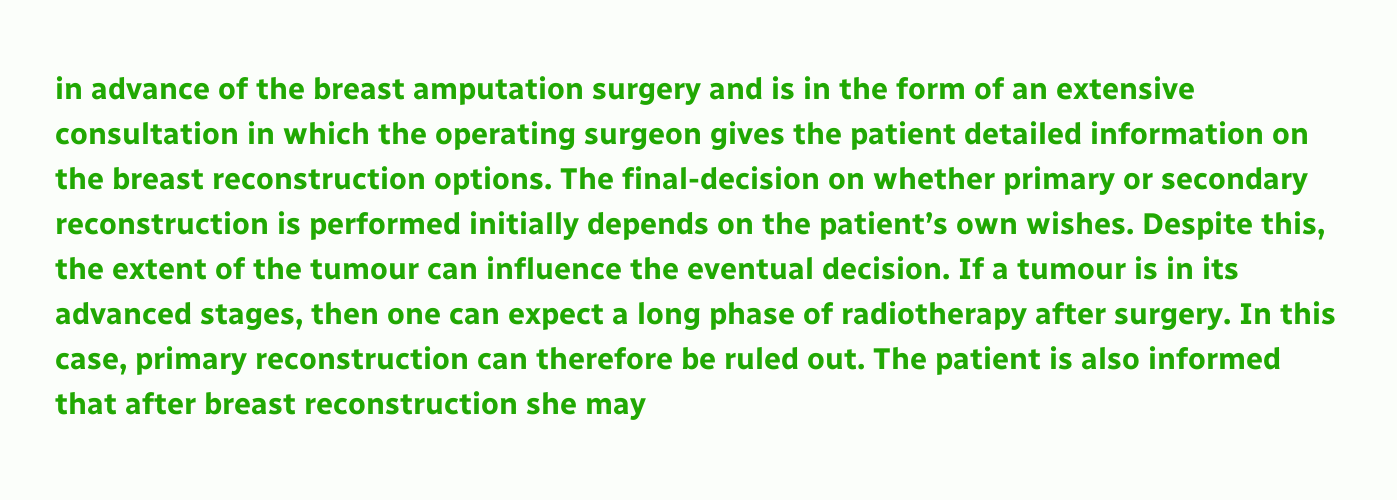in advance of the breast amputation surgery and is in the form of an extensive consultation in which the operating surgeon gives the patient detailed information on the breast reconstruction options. The final-decision on whether primary or secondary reconstruction is performed initially depends on the patient’s own wishes. Despite this, the extent of the tumour can influence the eventual decision. If a tumour is in its advanced stages, then one can expect a long phase of radiotherapy after surgery. In this case, primary reconstruction can therefore be ruled out. The patient is also informed that after breast reconstruction she may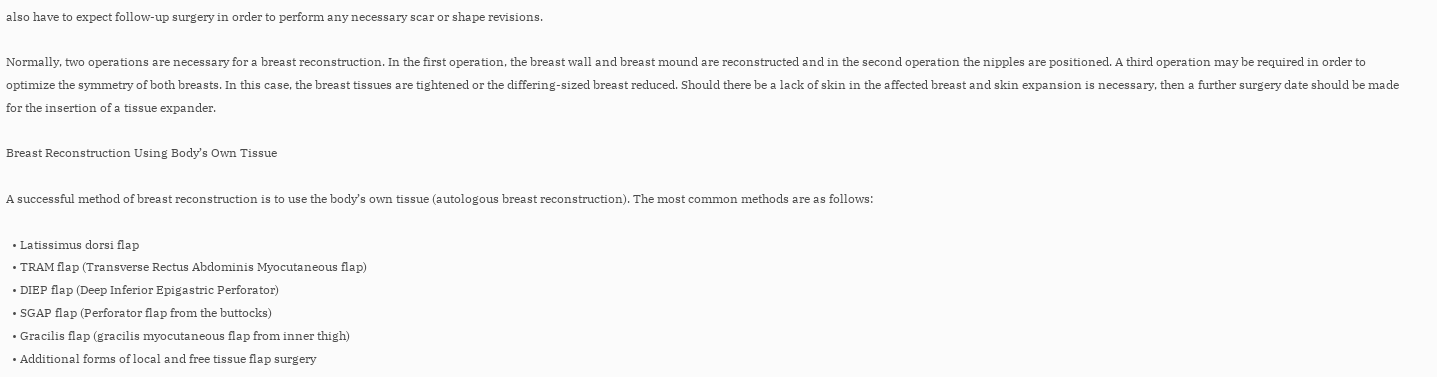also have to expect follow-up surgery in order to perform any necessary scar or shape revisions.

Normally, two operations are necessary for a breast reconstruction. In the first operation, the breast wall and breast mound are reconstructed and in the second operation the nipples are positioned. A third operation may be required in order to optimize the symmetry of both breasts. In this case, the breast tissues are tightened or the differing-sized breast reduced. Should there be a lack of skin in the affected breast and skin expansion is necessary, then a further surgery date should be made for the insertion of a tissue expander.

Breast Reconstruction Using Body’s Own Tissue

A successful method of breast reconstruction is to use the body’s own tissue (autologous breast reconstruction). The most common methods are as follows:

  • Latissimus dorsi flap
  • TRAM flap (Transverse Rectus Abdominis Myocutaneous flap)
  • DIEP flap (Deep Inferior Epigastric Perforator)
  • SGAP flap (Perforator flap from the buttocks)
  • Gracilis flap (gracilis myocutaneous flap from inner thigh)
  • Additional forms of local and free tissue flap surgery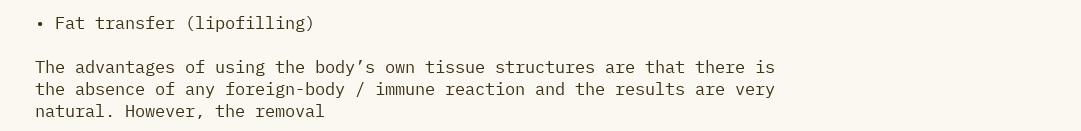• Fat transfer (lipofilling)

The advantages of using the body’s own tissue structures are that there is the absence of any foreign-body / immune reaction and the results are very natural. However, the removal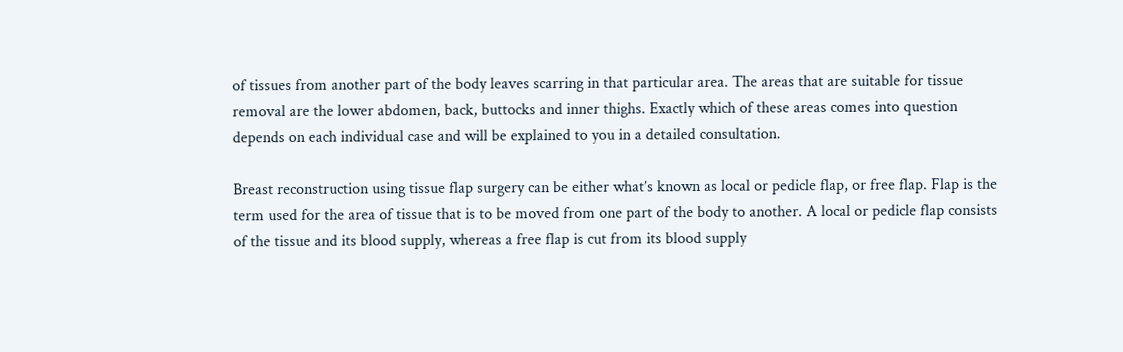of tissues from another part of the body leaves scarring in that particular area. The areas that are suitable for tissue removal are the lower abdomen, back, buttocks and inner thighs. Exactly which of these areas comes into question depends on each individual case and will be explained to you in a detailed consultation.

Breast reconstruction using tissue flap surgery can be either what’s known as local or pedicle flap, or free flap. Flap is the term used for the area of tissue that is to be moved from one part of the body to another. A local or pedicle flap consists of the tissue and its blood supply, whereas a free flap is cut from its blood supply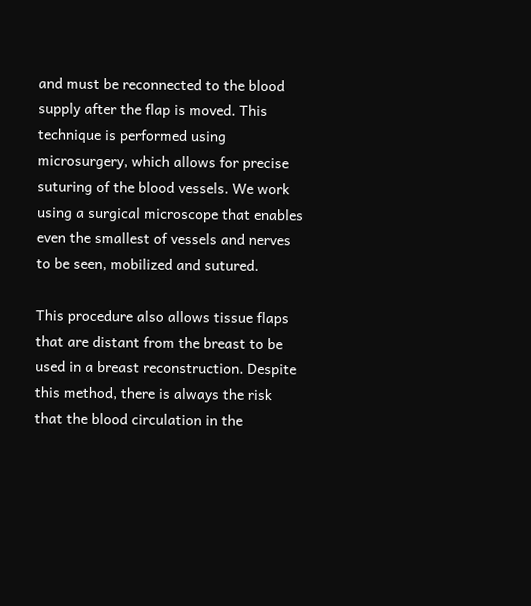and must be reconnected to the blood supply after the flap is moved. This technique is performed using microsurgery, which allows for precise suturing of the blood vessels. We work using a surgical microscope that enables even the smallest of vessels and nerves to be seen, mobilized and sutured.

This procedure also allows tissue flaps that are distant from the breast to be used in a breast reconstruction. Despite this method, there is always the risk that the blood circulation in the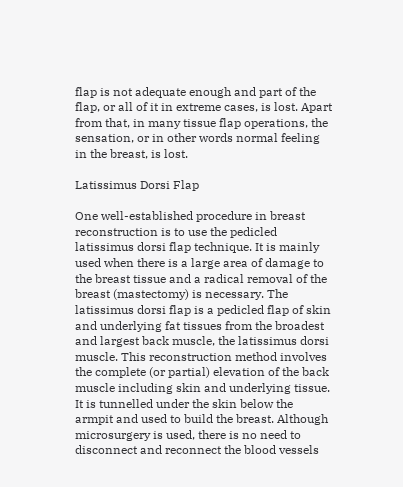flap is not adequate enough and part of the flap, or all of it in extreme cases, is lost. Apart from that, in many tissue flap operations, the sensation, or in other words normal feeling in the breast, is lost.

Latissimus Dorsi Flap

One well-established procedure in breast reconstruction is to use the pedicled latissimus dorsi flap technique. It is mainly used when there is a large area of damage to the breast tissue and a radical removal of the breast (mastectomy) is necessary. The latissimus dorsi flap is a pedicled flap of skin and underlying fat tissues from the broadest and largest back muscle, the latissimus dorsi muscle. This reconstruction method involves the complete (or partial) elevation of the back muscle including skin and underlying tissue. It is tunnelled under the skin below the armpit and used to build the breast. Although microsurgery is used, there is no need to disconnect and reconnect the blood vessels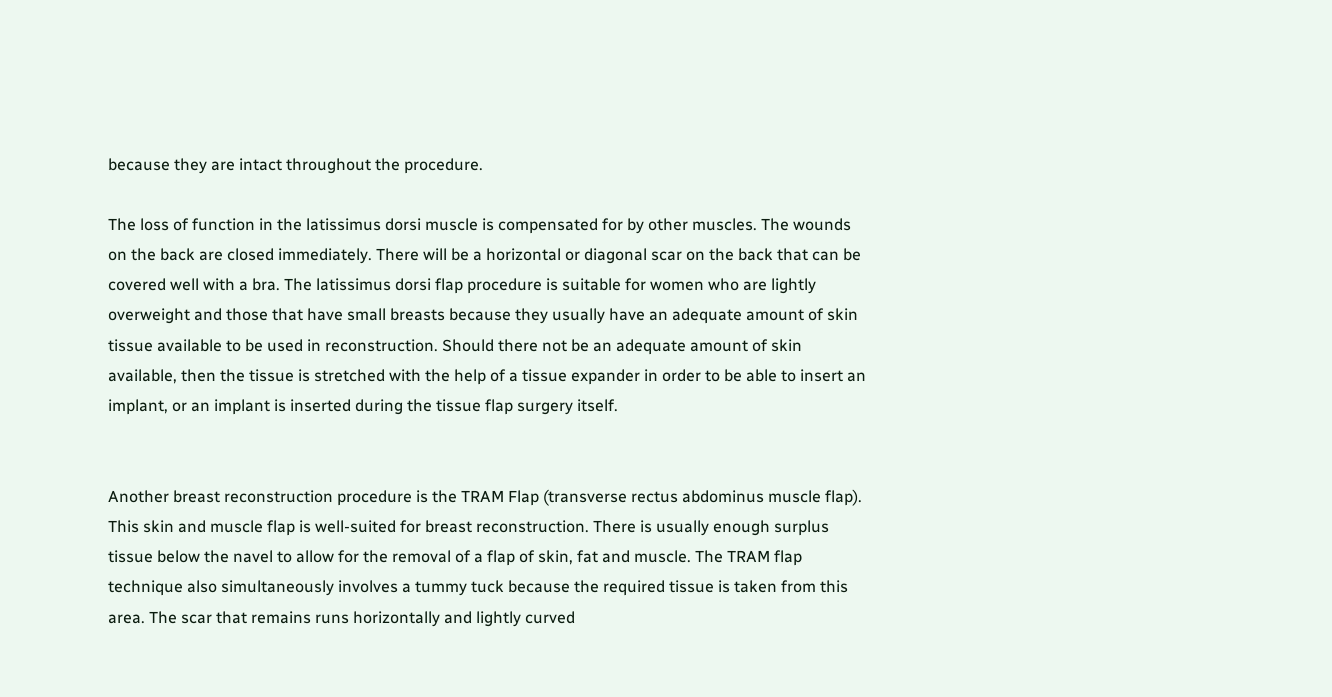because they are intact throughout the procedure.

The loss of function in the latissimus dorsi muscle is compensated for by other muscles. The wounds on the back are closed immediately. There will be a horizontal or diagonal scar on the back that can be covered well with a bra. The latissimus dorsi flap procedure is suitable for women who are lightly overweight and those that have small breasts because they usually have an adequate amount of skin tissue available to be used in reconstruction. Should there not be an adequate amount of skin available, then the tissue is stretched with the help of a tissue expander in order to be able to insert an implant, or an implant is inserted during the tissue flap surgery itself.


Another breast reconstruction procedure is the TRAM Flap (transverse rectus abdominus muscle flap). This skin and muscle flap is well-suited for breast reconstruction. There is usually enough surplus tissue below the navel to allow for the removal of a flap of skin, fat and muscle. The TRAM flap technique also simultaneously involves a tummy tuck because the required tissue is taken from this area. The scar that remains runs horizontally and lightly curved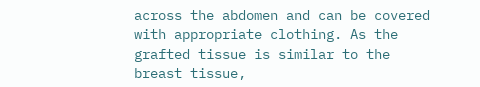across the abdomen and can be covered with appropriate clothing. As the grafted tissue is similar to the breast tissue,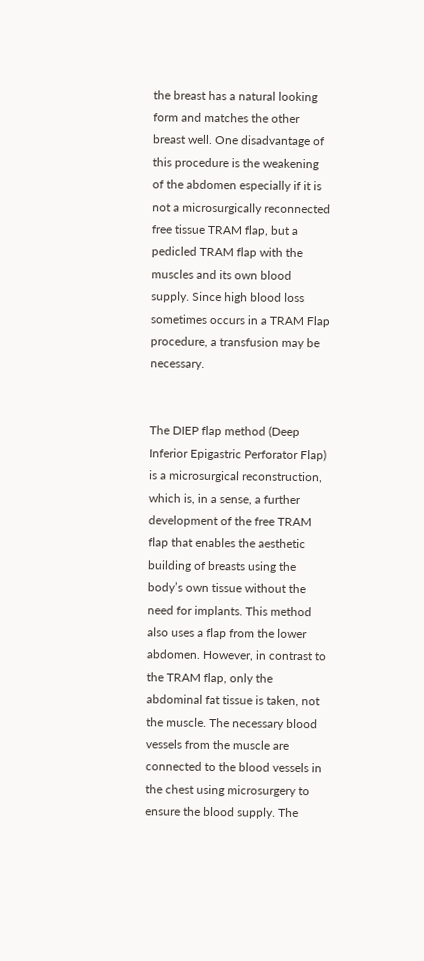the breast has a natural looking form and matches the other breast well. One disadvantage of this procedure is the weakening of the abdomen especially if it is not a microsurgically reconnected free tissue TRAM flap, but a pedicled TRAM flap with the muscles and its own blood supply. Since high blood loss sometimes occurs in a TRAM Flap procedure, a transfusion may be necessary.


The DIEP flap method (Deep Inferior Epigastric Perforator Flap) is a microsurgical reconstruction, which is, in a sense, a further development of the free TRAM flap that enables the aesthetic building of breasts using the body’s own tissue without the need for implants. This method also uses a flap from the lower abdomen. However, in contrast to the TRAM flap, only the abdominal fat tissue is taken, not the muscle. The necessary blood vessels from the muscle are connected to the blood vessels in the chest using microsurgery to ensure the blood supply. The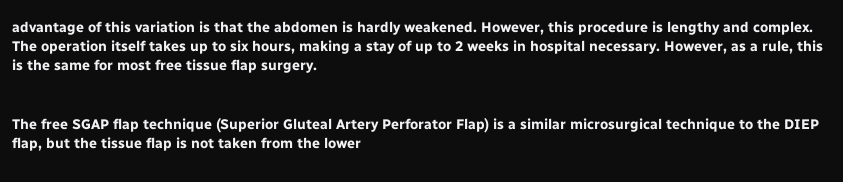advantage of this variation is that the abdomen is hardly weakened. However, this procedure is lengthy and complex. The operation itself takes up to six hours, making a stay of up to 2 weeks in hospital necessary. However, as a rule, this is the same for most free tissue flap surgery.


The free SGAP flap technique (Superior Gluteal Artery Perforator Flap) is a similar microsurgical technique to the DIEP flap, but the tissue flap is not taken from the lower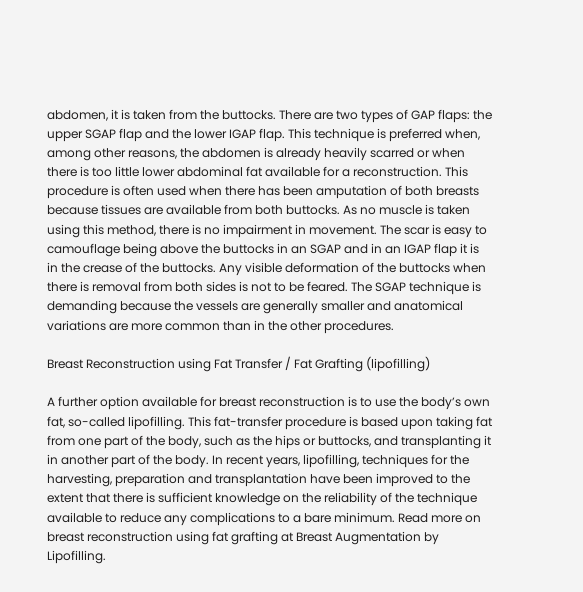abdomen, it is taken from the buttocks. There are two types of GAP flaps: the upper SGAP flap and the lower IGAP flap. This technique is preferred when, among other reasons, the abdomen is already heavily scarred or when there is too little lower abdominal fat available for a reconstruction. This procedure is often used when there has been amputation of both breasts because tissues are available from both buttocks. As no muscle is taken using this method, there is no impairment in movement. The scar is easy to camouflage being above the buttocks in an SGAP and in an IGAP flap it is in the crease of the buttocks. Any visible deformation of the buttocks when there is removal from both sides is not to be feared. The SGAP technique is demanding because the vessels are generally smaller and anatomical variations are more common than in the other procedures.

Breast Reconstruction using Fat Transfer / Fat Grafting (lipofilling)

A further option available for breast reconstruction is to use the body’s own fat, so-called lipofilling. This fat-transfer procedure is based upon taking fat from one part of the body, such as the hips or buttocks, and transplanting it in another part of the body. In recent years, lipofilling, techniques for the harvesting, preparation and transplantation have been improved to the extent that there is sufficient knowledge on the reliability of the technique available to reduce any complications to a bare minimum. Read more on breast reconstruction using fat grafting at Breast Augmentation by Lipofilling.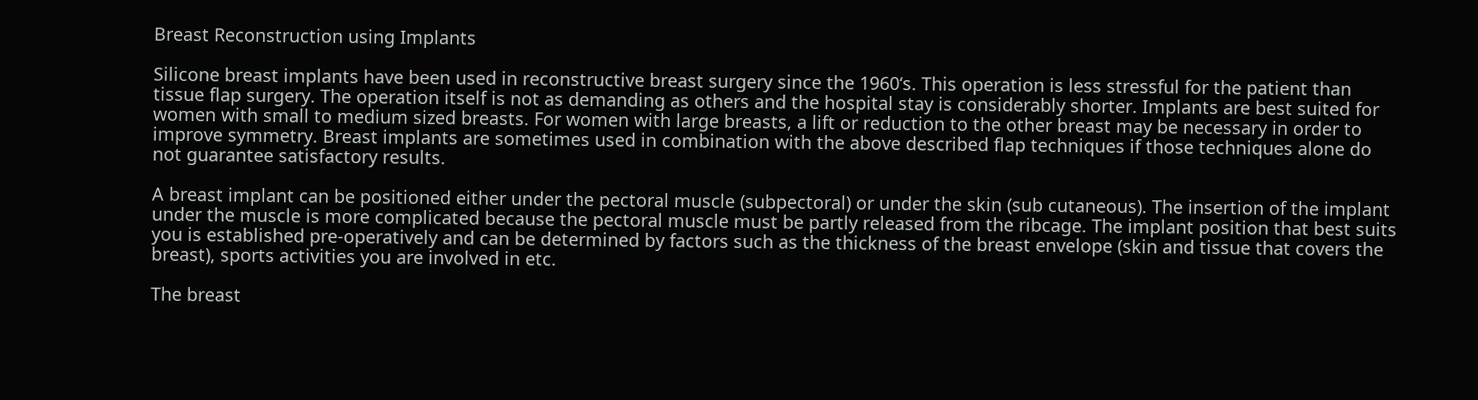Breast Reconstruction using Implants

Silicone breast implants have been used in reconstructive breast surgery since the 1960‘s. This operation is less stressful for the patient than tissue flap surgery. The operation itself is not as demanding as others and the hospital stay is considerably shorter. Implants are best suited for women with small to medium sized breasts. For women with large breasts, a lift or reduction to the other breast may be necessary in order to improve symmetry. Breast implants are sometimes used in combination with the above described flap techniques if those techniques alone do not guarantee satisfactory results.

A breast implant can be positioned either under the pectoral muscle (subpectoral) or under the skin (sub cutaneous). The insertion of the implant under the muscle is more complicated because the pectoral muscle must be partly released from the ribcage. The implant position that best suits you is established pre-operatively and can be determined by factors such as the thickness of the breast envelope (skin and tissue that covers the breast), sports activities you are involved in etc.

The breast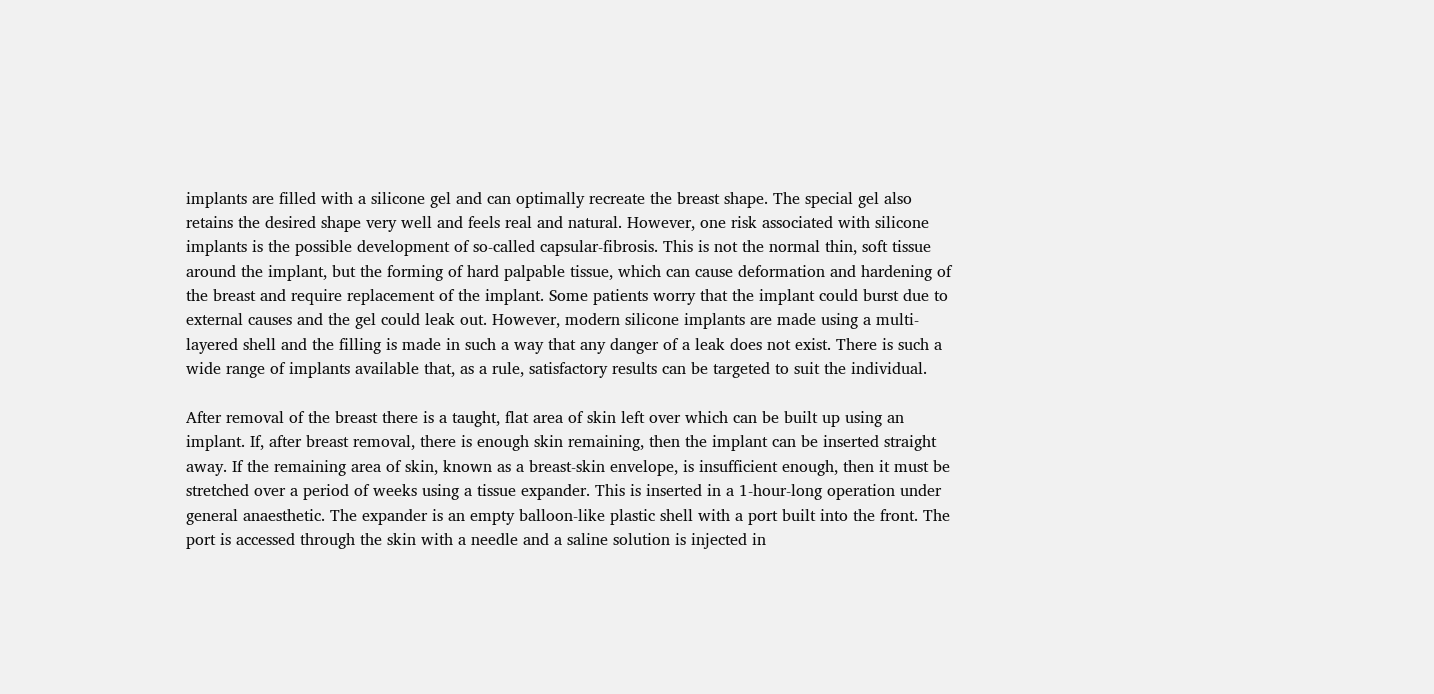implants are filled with a silicone gel and can optimally recreate the breast shape. The special gel also retains the desired shape very well and feels real and natural. However, one risk associated with silicone implants is the possible development of so-called capsular-fibrosis. This is not the normal thin, soft tissue around the implant, but the forming of hard palpable tissue, which can cause deformation and hardening of the breast and require replacement of the implant. Some patients worry that the implant could burst due to external causes and the gel could leak out. However, modern silicone implants are made using a multi-layered shell and the filling is made in such a way that any danger of a leak does not exist. There is such a wide range of implants available that, as a rule, satisfactory results can be targeted to suit the individual.

After removal of the breast there is a taught, flat area of skin left over which can be built up using an implant. If, after breast removal, there is enough skin remaining, then the implant can be inserted straight away. If the remaining area of skin, known as a breast-skin envelope, is insufficient enough, then it must be stretched over a period of weeks using a tissue expander. This is inserted in a 1-hour-long operation under general anaesthetic. The expander is an empty balloon-like plastic shell with a port built into the front. The port is accessed through the skin with a needle and a saline solution is injected in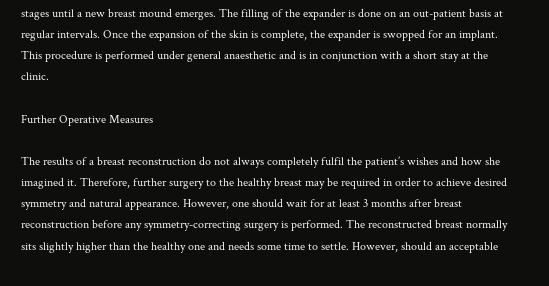stages until a new breast mound emerges. The filling of the expander is done on an out-patient basis at regular intervals. Once the expansion of the skin is complete, the expander is swopped for an implant. This procedure is performed under general anaesthetic and is in conjunction with a short stay at the clinic.

Further Operative Measures

The results of a breast reconstruction do not always completely fulfil the patient’s wishes and how she imagined it. Therefore, further surgery to the healthy breast may be required in order to achieve desired symmetry and natural appearance. However, one should wait for at least 3 months after breast reconstruction before any symmetry-correcting surgery is performed. The reconstructed breast normally sits slightly higher than the healthy one and needs some time to settle. However, should an acceptable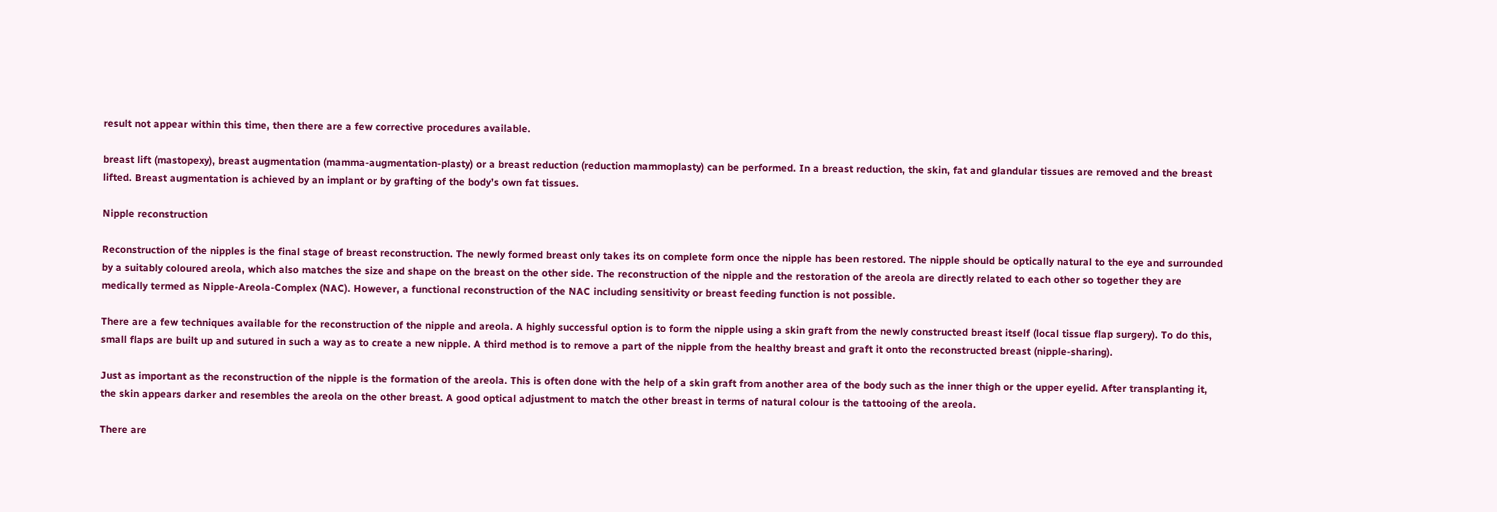result not appear within this time, then there are a few corrective procedures available.

breast lift (mastopexy), breast augmentation (mamma-augmentation-plasty) or a breast reduction (reduction mammoplasty) can be performed. In a breast reduction, the skin, fat and glandular tissues are removed and the breast lifted. Breast augmentation is achieved by an implant or by grafting of the body’s own fat tissues.

Nipple reconstruction

Reconstruction of the nipples is the final stage of breast reconstruction. The newly formed breast only takes its on complete form once the nipple has been restored. The nipple should be optically natural to the eye and surrounded by a suitably coloured areola, which also matches the size and shape on the breast on the other side. The reconstruction of the nipple and the restoration of the areola are directly related to each other so together they are medically termed as Nipple-Areola-Complex (NAC). However, a functional reconstruction of the NAC including sensitivity or breast feeding function is not possible.

There are a few techniques available for the reconstruction of the nipple and areola. A highly successful option is to form the nipple using a skin graft from the newly constructed breast itself (local tissue flap surgery). To do this, small flaps are built up and sutured in such a way as to create a new nipple. A third method is to remove a part of the nipple from the healthy breast and graft it onto the reconstructed breast (nipple-sharing).

Just as important as the reconstruction of the nipple is the formation of the areola. This is often done with the help of a skin graft from another area of the body such as the inner thigh or the upper eyelid. After transplanting it, the skin appears darker and resembles the areola on the other breast. A good optical adjustment to match the other breast in terms of natural colour is the tattooing of the areola.

There are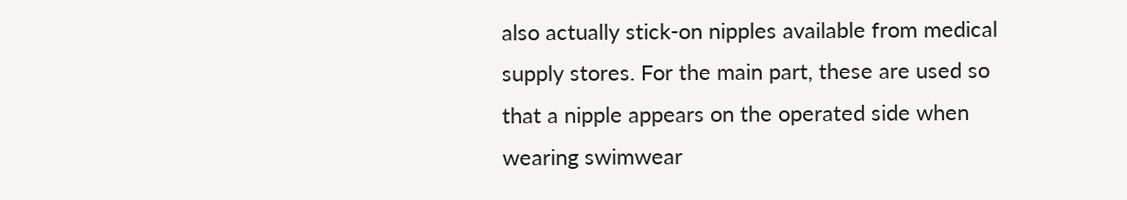also actually stick-on nipples available from medical supply stores. For the main part, these are used so that a nipple appears on the operated side when wearing swimwear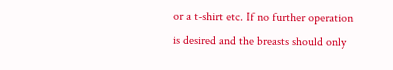or a t-shirt etc. If no further operation is desired and the breasts should only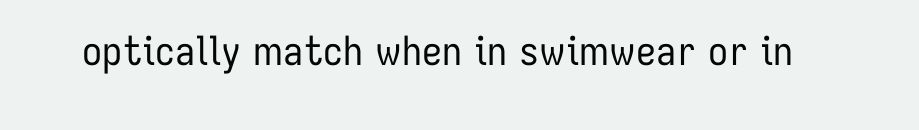optically match when in swimwear or in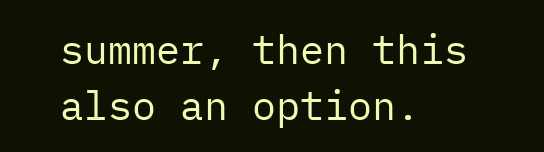summer, then this also an option.